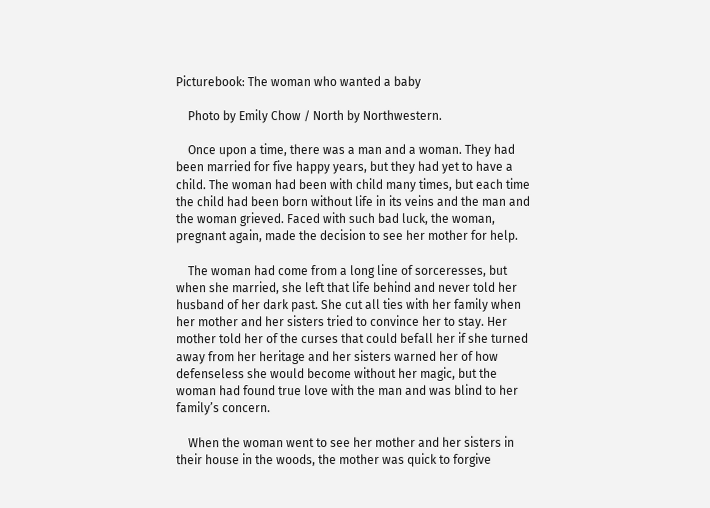Picturebook: The woman who wanted a baby

    Photo by Emily Chow / North by Northwestern.

    Once upon a time, there was a man and a woman. They had been married for five happy years, but they had yet to have a child. The woman had been with child many times, but each time the child had been born without life in its veins and the man and the woman grieved. Faced with such bad luck, the woman, pregnant again, made the decision to see her mother for help.

    The woman had come from a long line of sorceresses, but when she married, she left that life behind and never told her husband of her dark past. She cut all ties with her family when her mother and her sisters tried to convince her to stay. Her mother told her of the curses that could befall her if she turned away from her heritage and her sisters warned her of how defenseless she would become without her magic, but the woman had found true love with the man and was blind to her family’s concern.

    When the woman went to see her mother and her sisters in their house in the woods, the mother was quick to forgive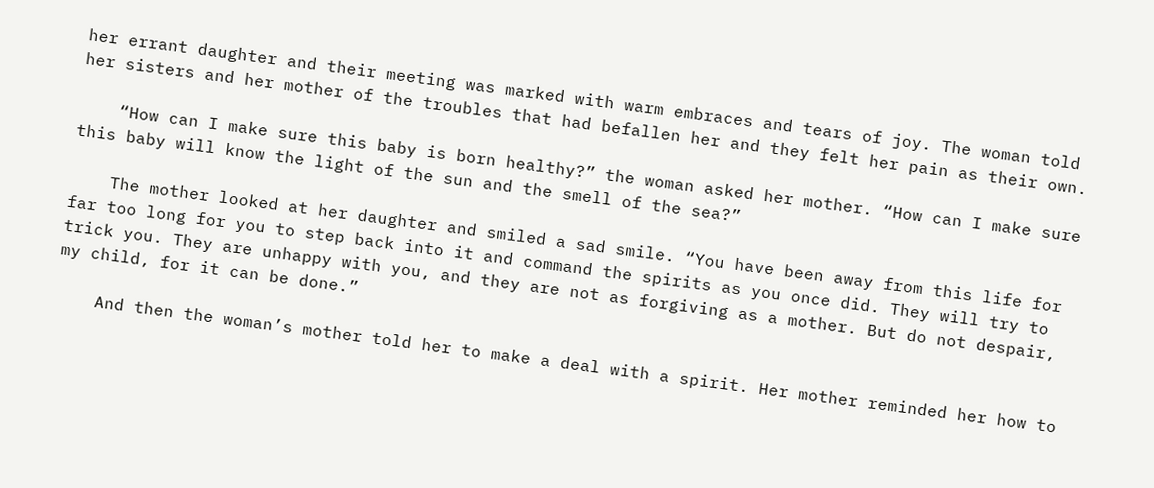her errant daughter and their meeting was marked with warm embraces and tears of joy. The woman told her sisters and her mother of the troubles that had befallen her and they felt her pain as their own.

    “How can I make sure this baby is born healthy?” the woman asked her mother. “How can I make sure this baby will know the light of the sun and the smell of the sea?”

    The mother looked at her daughter and smiled a sad smile. “You have been away from this life for far too long for you to step back into it and command the spirits as you once did. They will try to trick you. They are unhappy with you, and they are not as forgiving as a mother. But do not despair, my child, for it can be done.”

    And then the woman’s mother told her to make a deal with a spirit. Her mother reminded her how to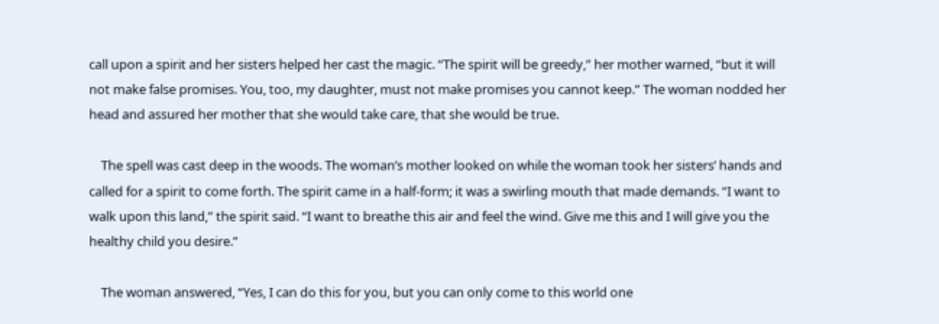call upon a spirit and her sisters helped her cast the magic. “The spirit will be greedy,” her mother warned, “but it will not make false promises. You, too, my daughter, must not make promises you cannot keep.” The woman nodded her head and assured her mother that she would take care, that she would be true.

    The spell was cast deep in the woods. The woman’s mother looked on while the woman took her sisters’ hands and called for a spirit to come forth. The spirit came in a half-form; it was a swirling mouth that made demands. “I want to walk upon this land,” the spirit said. “I want to breathe this air and feel the wind. Give me this and I will give you the healthy child you desire.”

    The woman answered, “Yes, I can do this for you, but you can only come to this world one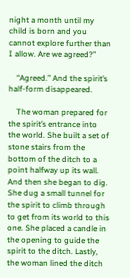night a month until my child is born and you cannot explore further than I allow. Are we agreed?”

    “Agreed.” And the spirit’s half-form disappeared.

    The woman prepared for the spirit’s entrance into the world. She built a set of stone stairs from the bottom of the ditch to a point halfway up its wall. And then she began to dig. She dug a small tunnel for the spirit to climb through to get from its world to this one. She placed a candle in the opening to guide the spirit to the ditch. Lastly, the woman lined the ditch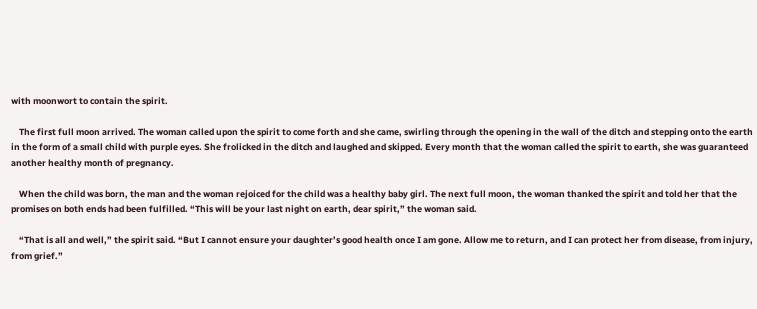with moonwort to contain the spirit.

    The first full moon arrived. The woman called upon the spirit to come forth and she came, swirling through the opening in the wall of the ditch and stepping onto the earth in the form of a small child with purple eyes. She frolicked in the ditch and laughed and skipped. Every month that the woman called the spirit to earth, she was guaranteed another healthy month of pregnancy.

    When the child was born, the man and the woman rejoiced for the child was a healthy baby girl. The next full moon, the woman thanked the spirit and told her that the promises on both ends had been fulfilled. “This will be your last night on earth, dear spirit,” the woman said.

    “That is all and well,” the spirit said. “But I cannot ensure your daughter’s good health once I am gone. Allow me to return, and I can protect her from disease, from injury, from grief.”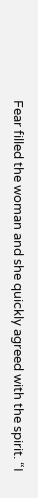Fear filled the woman and she quickly agreed with the spirit. “I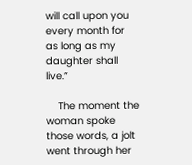will call upon you every month for as long as my daughter shall live.”

    The moment the woman spoke those words, a jolt went through her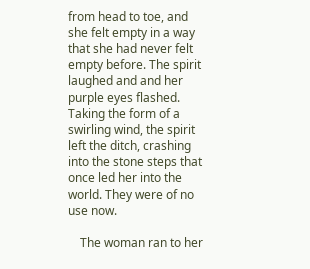from head to toe, and she felt empty in a way that she had never felt empty before. The spirit laughed and and her purple eyes flashed. Taking the form of a swirling wind, the spirit left the ditch, crashing into the stone steps that once led her into the world. They were of no use now.

    The woman ran to her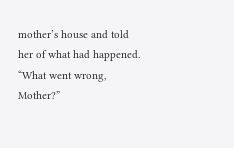mother’s house and told her of what had happened. “What went wrong, Mother?”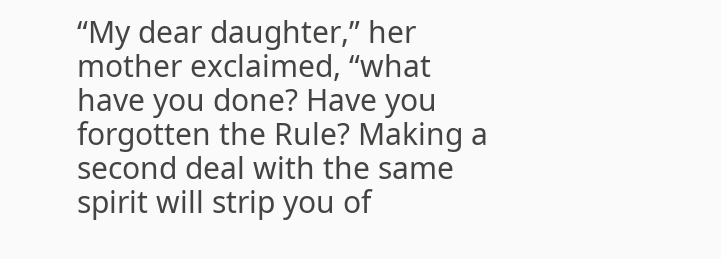“My dear daughter,” her mother exclaimed, “what have you done? Have you forgotten the Rule? Making a second deal with the same spirit will strip you of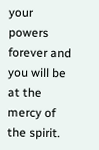your powers forever and you will be at the mercy of the spirit.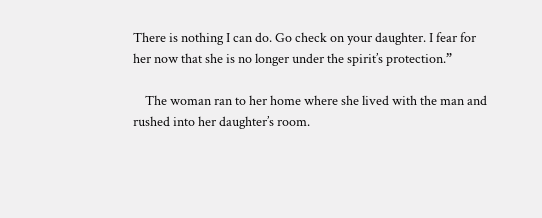There is nothing I can do. Go check on your daughter. I fear for her now that she is no longer under the spirit’s protection.”

    The woman ran to her home where she lived with the man and rushed into her daughter’s room.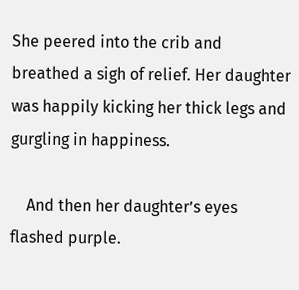She peered into the crib and breathed a sigh of relief. Her daughter was happily kicking her thick legs and gurgling in happiness.

    And then her daughter’s eyes flashed purple.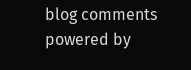blog comments powered by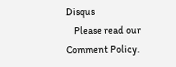Disqus
    Please read our Comment Policy.